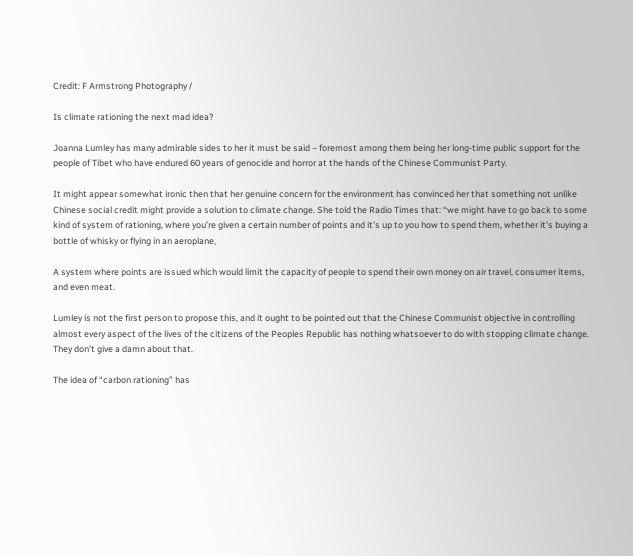Credit: F Armstrong Photography /

Is climate rationing the next mad idea?

Joanna Lumley has many admirable sides to her it must be said – foremost among them being her long-time public support for the people of Tibet who have endured 60 years of genocide and horror at the hands of the Chinese Communist Party.

It might appear somewhat ironic then that her genuine concern for the environment has convinced her that something not unlike Chinese social credit might provide a solution to climate change. She told the Radio Times that: “we might have to go back to some kind of system of rationing, where you’re given a certain number of points and it’s up to you how to spend them, whether it’s buying a bottle of whisky or flying in an aeroplane,

A system where points are issued which would limit the capacity of people to spend their own money on air travel, consumer items, and even meat.

Lumley is not the first person to propose this, and it ought to be pointed out that the Chinese Communist objective in controlling almost every aspect of the lives of the citizens of the Peoples Republic has nothing whatsoever to do with stopping climate change. They don’t give a damn about that.

The idea of “carbon rationing” has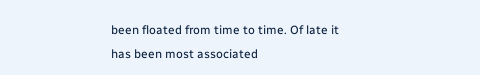been floated from time to time. Of late it has been most associated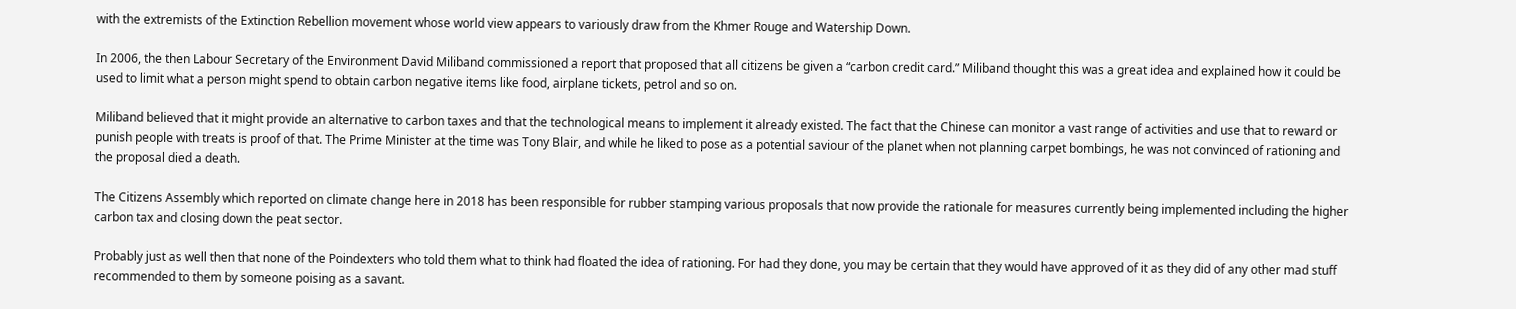with the extremists of the Extinction Rebellion movement whose world view appears to variously draw from the Khmer Rouge and Watership Down.

In 2006, the then Labour Secretary of the Environment David Miliband commissioned a report that proposed that all citizens be given a “carbon credit card.” Miliband thought this was a great idea and explained how it could be used to limit what a person might spend to obtain carbon negative items like food, airplane tickets, petrol and so on.

Miliband believed that it might provide an alternative to carbon taxes and that the technological means to implement it already existed. The fact that the Chinese can monitor a vast range of activities and use that to reward or punish people with treats is proof of that. The Prime Minister at the time was Tony Blair, and while he liked to pose as a potential saviour of the planet when not planning carpet bombings, he was not convinced of rationing and the proposal died a death.

The Citizens Assembly which reported on climate change here in 2018 has been responsible for rubber stamping various proposals that now provide the rationale for measures currently being implemented including the higher carbon tax and closing down the peat sector.

Probably just as well then that none of the Poindexters who told them what to think had floated the idea of rationing. For had they done, you may be certain that they would have approved of it as they did of any other mad stuff recommended to them by someone poising as a savant.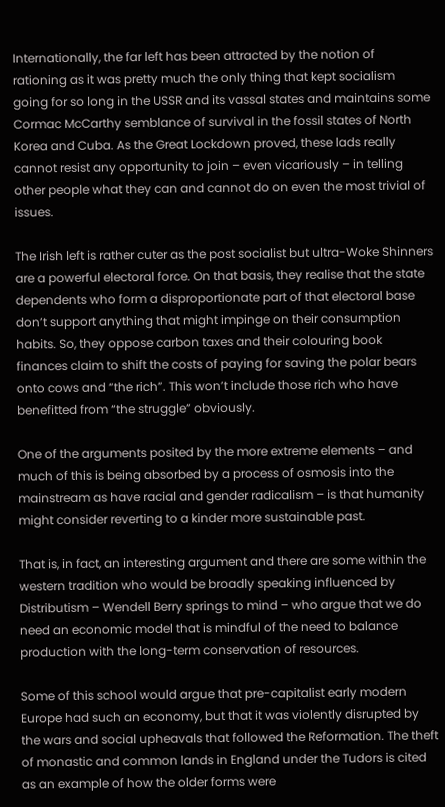Internationally, the far left has been attracted by the notion of rationing as it was pretty much the only thing that kept socialism going for so long in the USSR and its vassal states and maintains some Cormac McCarthy semblance of survival in the fossil states of North Korea and Cuba. As the Great Lockdown proved, these lads really cannot resist any opportunity to join – even vicariously – in telling other people what they can and cannot do on even the most trivial of issues.

The Irish left is rather cuter as the post socialist but ultra-Woke Shinners are a powerful electoral force. On that basis, they realise that the state dependents who form a disproportionate part of that electoral base don’t support anything that might impinge on their consumption habits. So, they oppose carbon taxes and their colouring book finances claim to shift the costs of paying for saving the polar bears onto cows and “the rich”. This won’t include those rich who have benefitted from “the struggle” obviously.

One of the arguments posited by the more extreme elements – and much of this is being absorbed by a process of osmosis into the mainstream as have racial and gender radicalism – is that humanity might consider reverting to a kinder more sustainable past.

That is, in fact, an interesting argument and there are some within the western tradition who would be broadly speaking influenced by Distributism – Wendell Berry springs to mind – who argue that we do need an economic model that is mindful of the need to balance production with the long-term conservation of resources.

Some of this school would argue that pre-capitalist early modern Europe had such an economy, but that it was violently disrupted by the wars and social upheavals that followed the Reformation. The theft of monastic and common lands in England under the Tudors is cited as an example of how the older forms were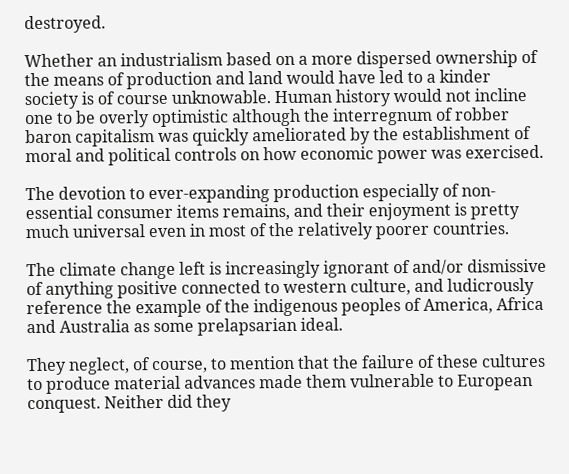destroyed.

Whether an industrialism based on a more dispersed ownership of the means of production and land would have led to a kinder society is of course unknowable. Human history would not incline one to be overly optimistic although the interregnum of robber baron capitalism was quickly ameliorated by the establishment of moral and political controls on how economic power was exercised.

The devotion to ever-expanding production especially of non-essential consumer items remains, and their enjoyment is pretty much universal even in most of the relatively poorer countries.

The climate change left is increasingly ignorant of and/or dismissive of anything positive connected to western culture, and ludicrously reference the example of the indigenous peoples of America, Africa and Australia as some prelapsarian ideal.

They neglect, of course, to mention that the failure of these cultures to produce material advances made them vulnerable to European conquest. Neither did they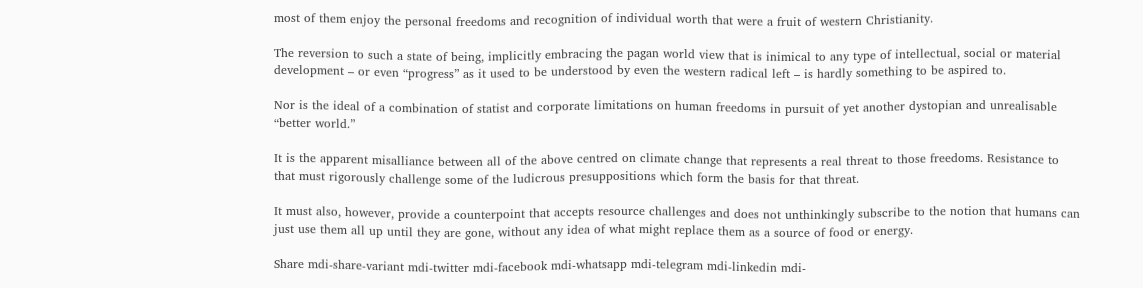most of them enjoy the personal freedoms and recognition of individual worth that were a fruit of western Christianity.

The reversion to such a state of being, implicitly embracing the pagan world view that is inimical to any type of intellectual, social or material development – or even “progress” as it used to be understood by even the western radical left – is hardly something to be aspired to.

Nor is the ideal of a combination of statist and corporate limitations on human freedoms in pursuit of yet another dystopian and unrealisable “better world.”

It is the apparent misalliance between all of the above centred on climate change that represents a real threat to those freedoms. Resistance to that must rigorously challenge some of the ludicrous presuppositions which form the basis for that threat.

It must also, however, provide a counterpoint that accepts resource challenges and does not unthinkingly subscribe to the notion that humans can just use them all up until they are gone, without any idea of what might replace them as a source of food or energy.

Share mdi-share-variant mdi-twitter mdi-facebook mdi-whatsapp mdi-telegram mdi-linkedin mdi-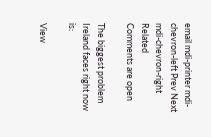email mdi-printer mdi-chevron-left Prev Next mdi-chevron-right Related
Comments are open

The biggest problem Ireland faces right now is:

View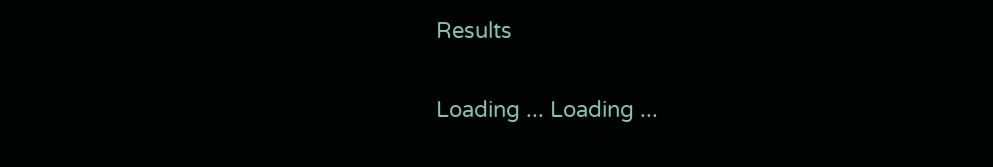Results

Loading ... Loading ...